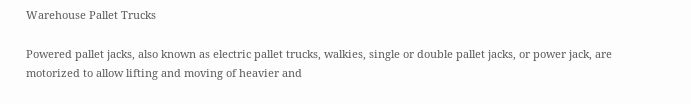Warehouse Pallet Trucks

Powered pallet jacks, also known as electric pallet trucks, walkies, single or double pallet jacks, or power jack, are motorized to allow lifting and moving of heavier and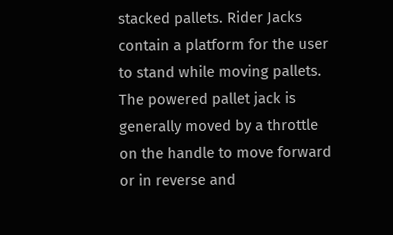stacked pallets. Rider Jacks contain a platform for the user to stand while moving pallets. The powered pallet jack is generally moved by a throttle on the handle to move forward or in reverse and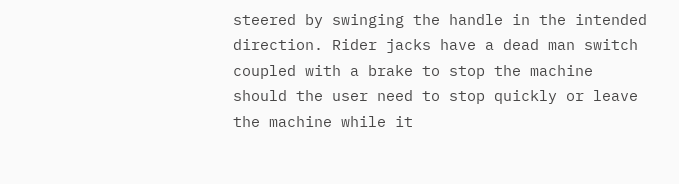steered by swinging the handle in the intended direction. Rider jacks have a dead man switch coupled with a brake to stop the machine should the user need to stop quickly or leave the machine while it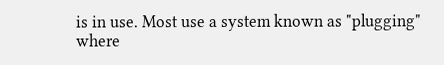is in use. Most use a system known as "plugging" where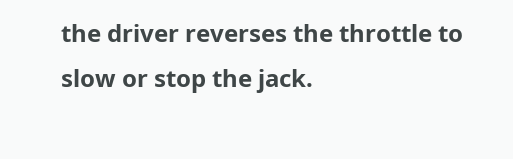the driver reverses the throttle to slow or stop the jack.